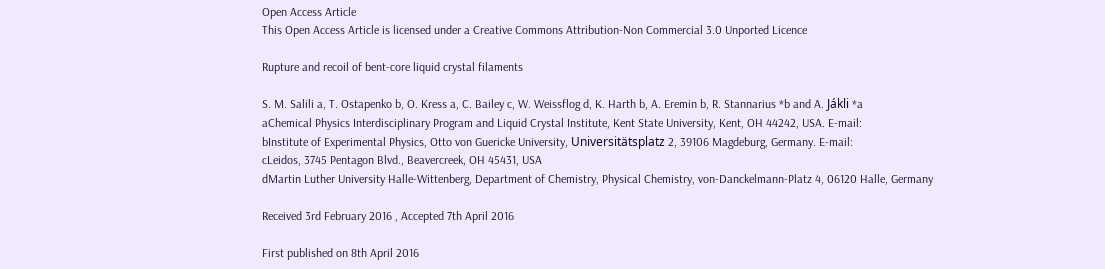Open Access Article
This Open Access Article is licensed under a Creative Commons Attribution-Non Commercial 3.0 Unported Licence

Rupture and recoil of bent-core liquid crystal filaments

S. M. Salili a, T. Ostapenko b, O. Kress a, C. Bailey c, W. Weissflog d, K. Harth b, A. Eremin b, R. Stannarius *b and A. Jákli *a
aChemical Physics Interdisciplinary Program and Liquid Crystal Institute, Kent State University, Kent, OH 44242, USA. E-mail:
bInstitute of Experimental Physics, Otto von Guericke University, Universitätsplatz 2, 39106 Magdeburg, Germany. E-mail:
cLeidos, 3745 Pentagon Blvd., Beavercreek, OH 45431, USA
dMartin Luther University Halle-Wittenberg, Department of Chemistry, Physical Chemistry, von-Danckelmann-Platz 4, 06120 Halle, Germany

Received 3rd February 2016 , Accepted 7th April 2016

First published on 8th April 2016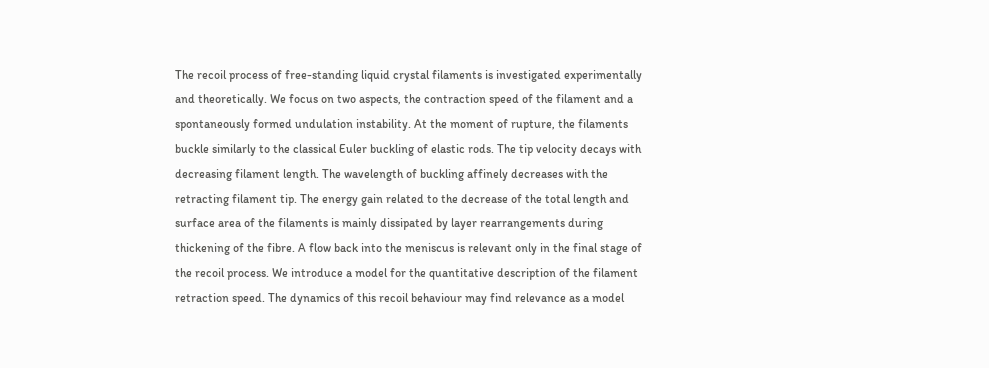The recoil process of free-standing liquid crystal filaments is investigated experimentally and theoretically. We focus on two aspects, the contraction speed of the filament and a spontaneously formed undulation instability. At the moment of rupture, the filaments buckle similarly to the classical Euler buckling of elastic rods. The tip velocity decays with decreasing filament length. The wavelength of buckling affinely decreases with the retracting filament tip. The energy gain related to the decrease of the total length and surface area of the filaments is mainly dissipated by layer rearrangements during thickening of the fibre. A flow back into the meniscus is relevant only in the final stage of the recoil process. We introduce a model for the quantitative description of the filament retraction speed. The dynamics of this recoil behaviour may find relevance as a model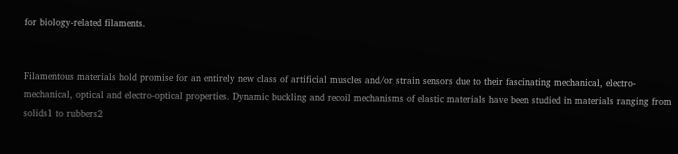for biology-related filaments.


Filamentous materials hold promise for an entirely new class of artificial muscles and/or strain sensors due to their fascinating mechanical, electro-mechanical, optical and electro-optical properties. Dynamic buckling and recoil mechanisms of elastic materials have been studied in materials ranging from solids1 to rubbers2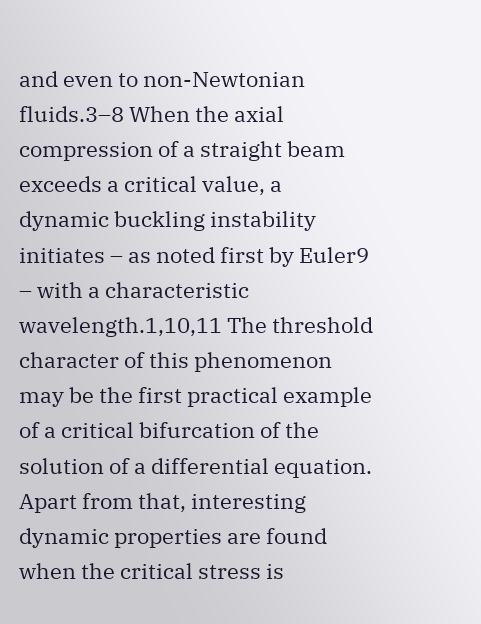and even to non-Newtonian fluids.3–8 When the axial compression of a straight beam exceeds a critical value, a dynamic buckling instability initiates – as noted first by Euler9 – with a characteristic wavelength.1,10,11 The threshold character of this phenomenon may be the first practical example of a critical bifurcation of the solution of a differential equation. Apart from that, interesting dynamic properties are found when the critical stress is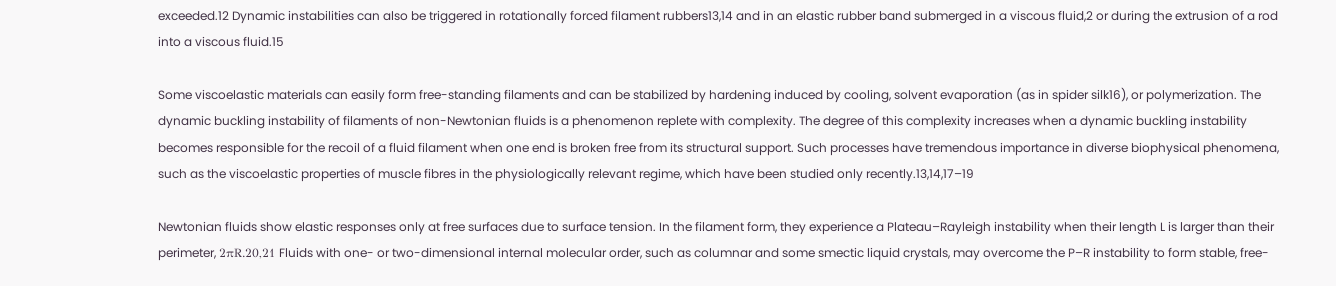exceeded.12 Dynamic instabilities can also be triggered in rotationally forced filament rubbers13,14 and in an elastic rubber band submerged in a viscous fluid,2 or during the extrusion of a rod into a viscous fluid.15

Some viscoelastic materials can easily form free-standing filaments and can be stabilized by hardening induced by cooling, solvent evaporation (as in spider silk16), or polymerization. The dynamic buckling instability of filaments of non-Newtonian fluids is a phenomenon replete with complexity. The degree of this complexity increases when a dynamic buckling instability becomes responsible for the recoil of a fluid filament when one end is broken free from its structural support. Such processes have tremendous importance in diverse biophysical phenomena, such as the viscoelastic properties of muscle fibres in the physiologically relevant regime, which have been studied only recently.13,14,17–19

Newtonian fluids show elastic responses only at free surfaces due to surface tension. In the filament form, they experience a Plateau–Rayleigh instability when their length L is larger than their perimeter, 2πR.20,21 Fluids with one- or two-dimensional internal molecular order, such as columnar and some smectic liquid crystals, may overcome the P–R instability to form stable, free-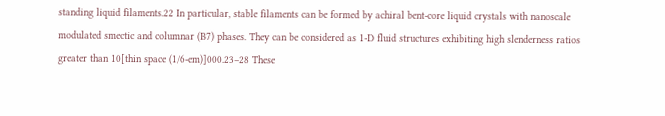standing liquid filaments.22 In particular, stable filaments can be formed by achiral bent-core liquid crystals with nanoscale modulated smectic and columnar (B7) phases. They can be considered as 1-D fluid structures exhibiting high slenderness ratios greater than 10[thin space (1/6-em)]000.23–28 These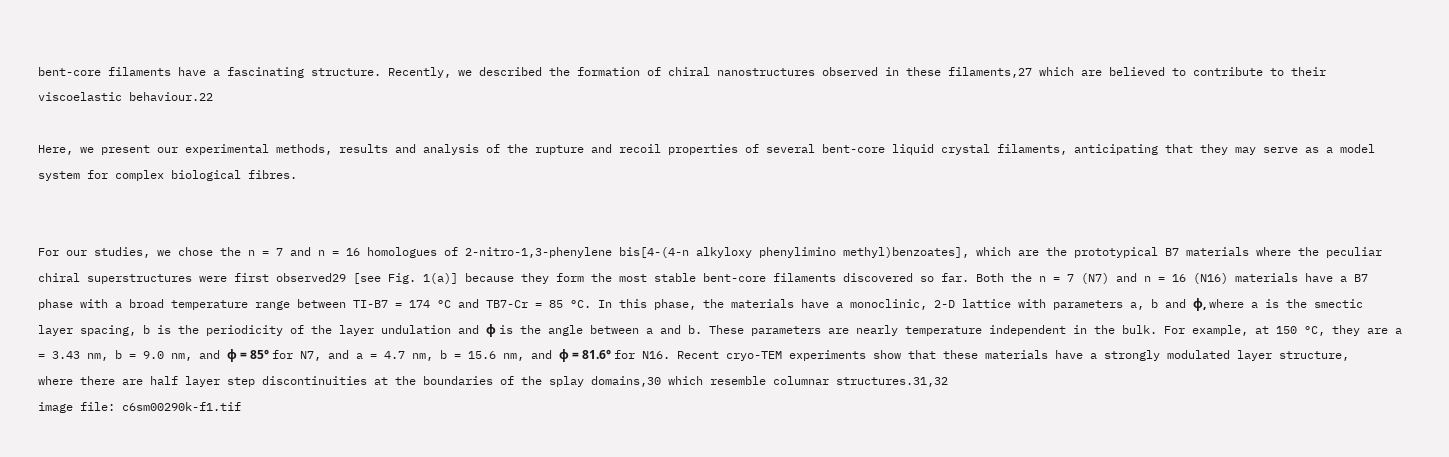bent-core filaments have a fascinating structure. Recently, we described the formation of chiral nanostructures observed in these filaments,27 which are believed to contribute to their viscoelastic behaviour.22

Here, we present our experimental methods, results and analysis of the rupture and recoil properties of several bent-core liquid crystal filaments, anticipating that they may serve as a model system for complex biological fibres.


For our studies, we chose the n = 7 and n = 16 homologues of 2-nitro-1,3-phenylene bis[4-(4-n alkyloxy phenylimino methyl)benzoates], which are the prototypical B7 materials where the peculiar chiral superstructures were first observed29 [see Fig. 1(a)] because they form the most stable bent-core filaments discovered so far. Both the n = 7 (N7) and n = 16 (N16) materials have a B7 phase with a broad temperature range between TI-B7 = 174 °C and TB7-Cr = 85 °C. In this phase, the materials have a monoclinic, 2-D lattice with parameters a, b and ϕ, where a is the smectic layer spacing, b is the periodicity of the layer undulation and ϕ is the angle between a and b. These parameters are nearly temperature independent in the bulk. For example, at 150 °C, they are a = 3.43 nm, b = 9.0 nm, and ϕ = 85° for N7, and a = 4.7 nm, b = 15.6 nm, and ϕ = 81.6° for N16. Recent cryo-TEM experiments show that these materials have a strongly modulated layer structure, where there are half layer step discontinuities at the boundaries of the splay domains,30 which resemble columnar structures.31,32
image file: c6sm00290k-f1.tif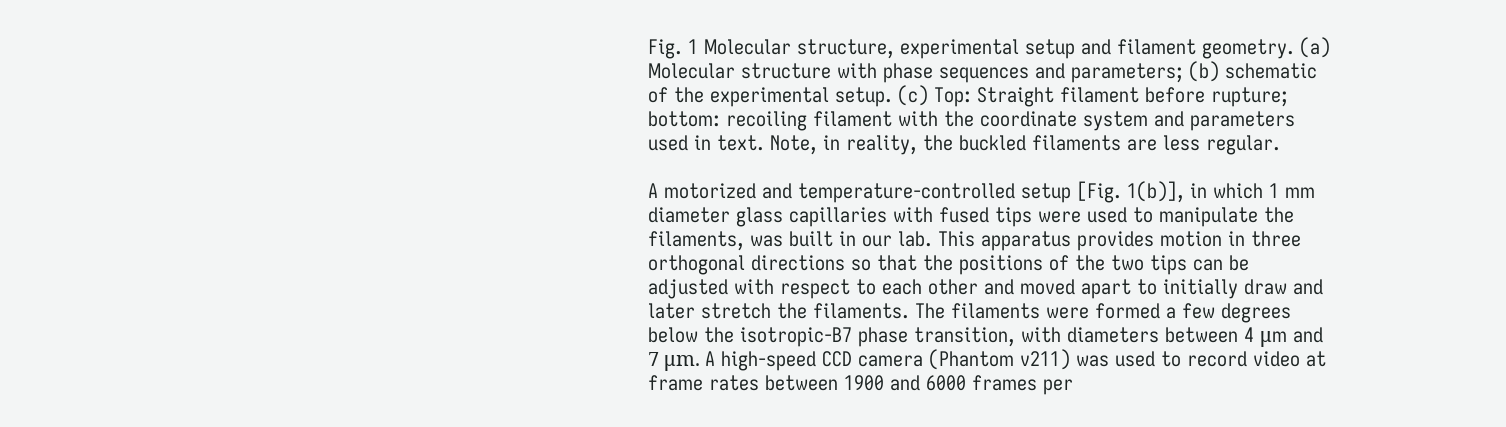Fig. 1 Molecular structure, experimental setup and filament geometry. (a) Molecular structure with phase sequences and parameters; (b) schematic of the experimental setup. (c) Top: Straight filament before rupture; bottom: recoiling filament with the coordinate system and parameters used in text. Note, in reality, the buckled filaments are less regular.

A motorized and temperature-controlled setup [Fig. 1(b)], in which 1 mm diameter glass capillaries with fused tips were used to manipulate the filaments, was built in our lab. This apparatus provides motion in three orthogonal directions so that the positions of the two tips can be adjusted with respect to each other and moved apart to initially draw and later stretch the filaments. The filaments were formed a few degrees below the isotropic-B7 phase transition, with diameters between 4 μm and 7 μm. A high-speed CCD camera (Phantom v211) was used to record video at frame rates between 1900 and 6000 frames per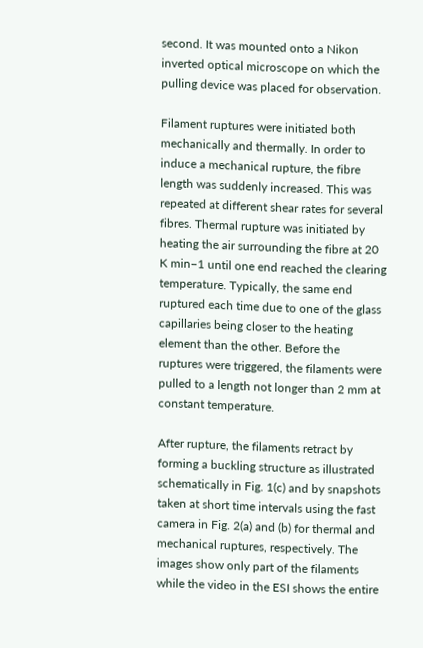second. It was mounted onto a Nikon inverted optical microscope on which the pulling device was placed for observation.

Filament ruptures were initiated both mechanically and thermally. In order to induce a mechanical rupture, the fibre length was suddenly increased. This was repeated at different shear rates for several fibres. Thermal rupture was initiated by heating the air surrounding the fibre at 20 K min−1 until one end reached the clearing temperature. Typically, the same end ruptured each time due to one of the glass capillaries being closer to the heating element than the other. Before the ruptures were triggered, the filaments were pulled to a length not longer than 2 mm at constant temperature.

After rupture, the filaments retract by forming a buckling structure as illustrated schematically in Fig. 1(c) and by snapshots taken at short time intervals using the fast camera in Fig. 2(a) and (b) for thermal and mechanical ruptures, respectively. The images show only part of the filaments while the video in the ESI shows the entire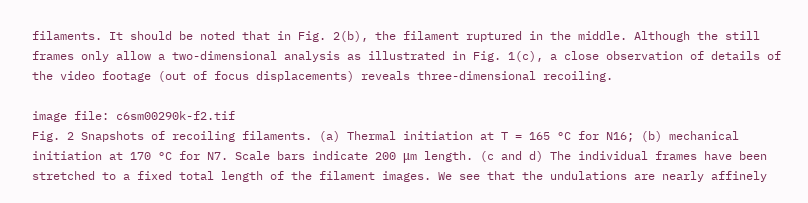filaments. It should be noted that in Fig. 2(b), the filament ruptured in the middle. Although the still frames only allow a two-dimensional analysis as illustrated in Fig. 1(c), a close observation of details of the video footage (out of focus displacements) reveals three-dimensional recoiling.

image file: c6sm00290k-f2.tif
Fig. 2 Snapshots of recoiling filaments. (a) Thermal initiation at T = 165 °C for N16; (b) mechanical initiation at 170 °C for N7. Scale bars indicate 200 μm length. (c and d) The individual frames have been stretched to a fixed total length of the filament images. We see that the undulations are nearly affinely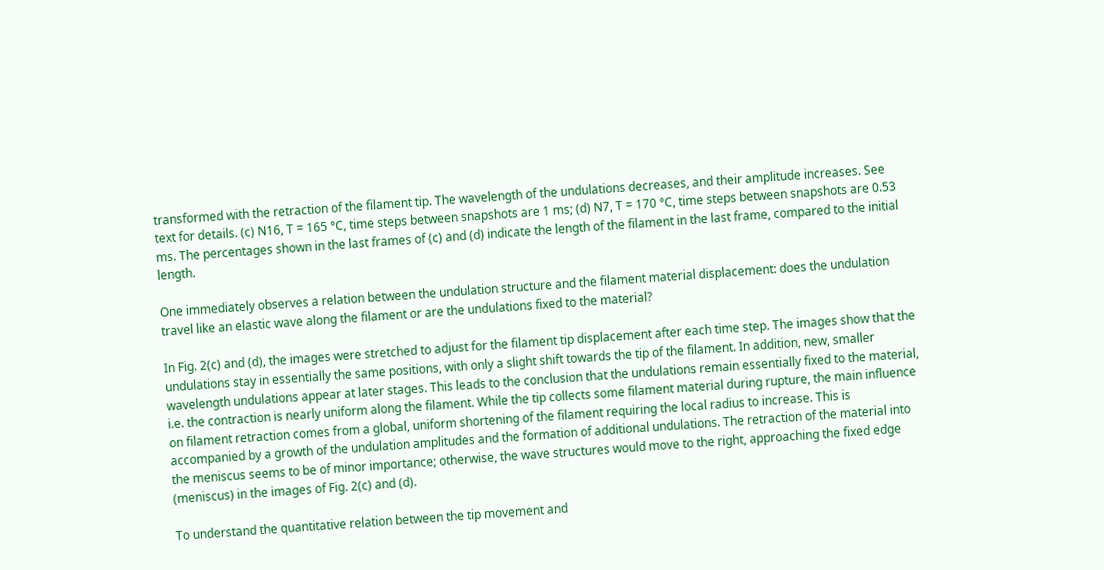transformed with the retraction of the filament tip. The wavelength of the undulations decreases, and their amplitude increases. See text for details. (c) N16, T = 165 °C, time steps between snapshots are 1 ms; (d) N7, T = 170 °C, time steps between snapshots are 0.53 ms. The percentages shown in the last frames of (c) and (d) indicate the length of the filament in the last frame, compared to the initial length.

One immediately observes a relation between the undulation structure and the filament material displacement: does the undulation travel like an elastic wave along the filament or are the undulations fixed to the material?

In Fig. 2(c) and (d), the images were stretched to adjust for the filament tip displacement after each time step. The images show that the undulations stay in essentially the same positions, with only a slight shift towards the tip of the filament. In addition, new, smaller wavelength undulations appear at later stages. This leads to the conclusion that the undulations remain essentially fixed to the material, i.e. the contraction is nearly uniform along the filament. While the tip collects some filament material during rupture, the main influence on filament retraction comes from a global, uniform shortening of the filament requiring the local radius to increase. This is accompanied by a growth of the undulation amplitudes and the formation of additional undulations. The retraction of the material into the meniscus seems to be of minor importance; otherwise, the wave structures would move to the right, approaching the fixed edge (meniscus) in the images of Fig. 2(c) and (d).

To understand the quantitative relation between the tip movement and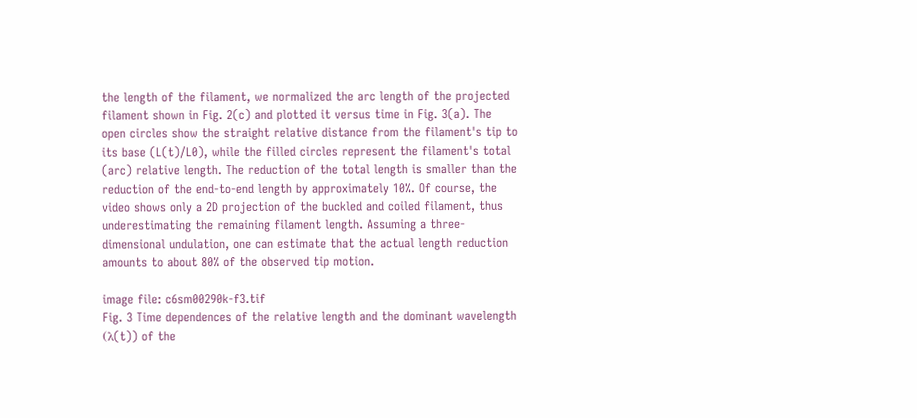the length of the filament, we normalized the arc length of the projected filament shown in Fig. 2(c) and plotted it versus time in Fig. 3(a). The open circles show the straight relative distance from the filament's tip to its base (L(t)/L0), while the filled circles represent the filament's total (arc) relative length. The reduction of the total length is smaller than the reduction of the end-to-end length by approximately 10%. Of course, the video shows only a 2D projection of the buckled and coiled filament, thus underestimating the remaining filament length. Assuming a three-dimensional undulation, one can estimate that the actual length reduction amounts to about 80% of the observed tip motion.

image file: c6sm00290k-f3.tif
Fig. 3 Time dependences of the relative length and the dominant wavelength (λ(t)) of the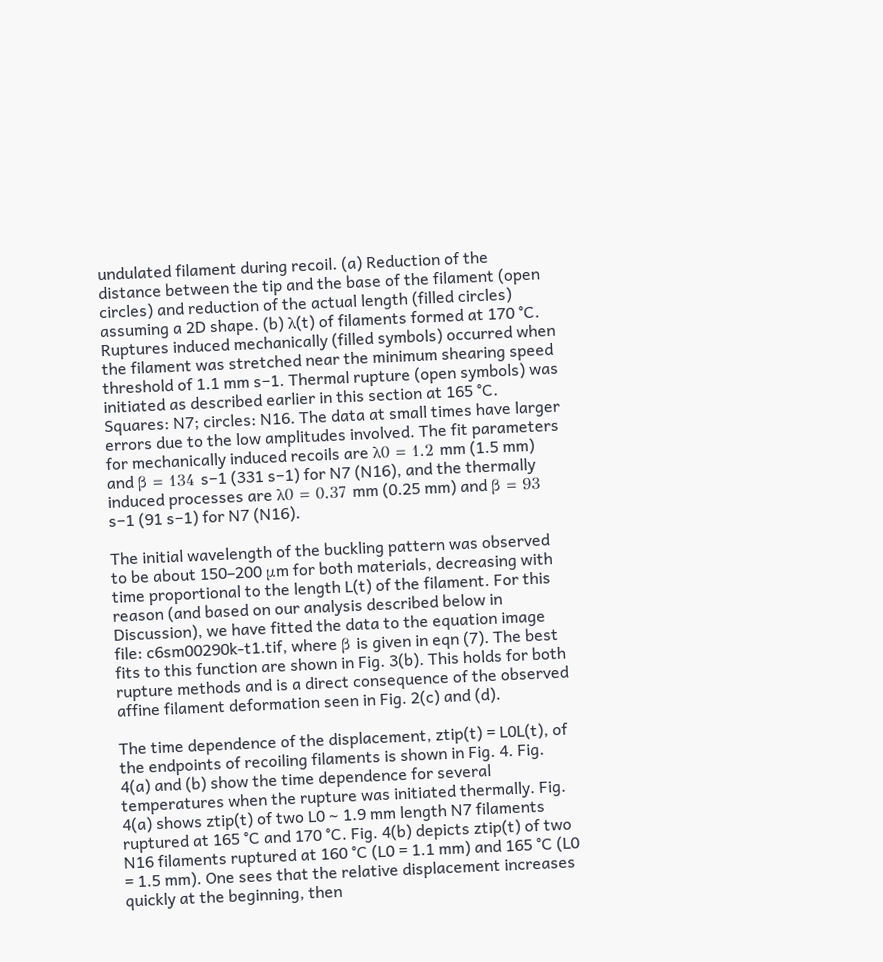undulated filament during recoil. (a) Reduction of the distance between the tip and the base of the filament (open circles) and reduction of the actual length (filled circles) assuming a 2D shape. (b) λ(t) of filaments formed at 170 °C. Ruptures induced mechanically (filled symbols) occurred when the filament was stretched near the minimum shearing speed threshold of 1.1 mm s−1. Thermal rupture (open symbols) was initiated as described earlier in this section at 165 °C. Squares: N7; circles: N16. The data at small times have larger errors due to the low amplitudes involved. The fit parameters for mechanically induced recoils are λ0 = 1.2 mm (1.5 mm) and β = 134 s−1 (331 s−1) for N7 (N16), and the thermally induced processes are λ0 = 0.37 mm (0.25 mm) and β = 93 s−1 (91 s−1) for N7 (N16).

The initial wavelength of the buckling pattern was observed to be about 150–200 μm for both materials, decreasing with time proportional to the length L(t) of the filament. For this reason (and based on our analysis described below in Discussion), we have fitted the data to the equation image file: c6sm00290k-t1.tif, where β is given in eqn (7). The best fits to this function are shown in Fig. 3(b). This holds for both rupture methods and is a direct consequence of the observed affine filament deformation seen in Fig. 2(c) and (d).

The time dependence of the displacement, ztip(t) = L0L(t), of the endpoints of recoiling filaments is shown in Fig. 4. Fig. 4(a) and (b) show the time dependence for several temperatures when the rupture was initiated thermally. Fig. 4(a) shows ztip(t) of two L0 ∼ 1.9 mm length N7 filaments ruptured at 165 °C and 170 °C. Fig. 4(b) depicts ztip(t) of two N16 filaments ruptured at 160 °C (L0 = 1.1 mm) and 165 °C (L0 = 1.5 mm). One sees that the relative displacement increases quickly at the beginning, then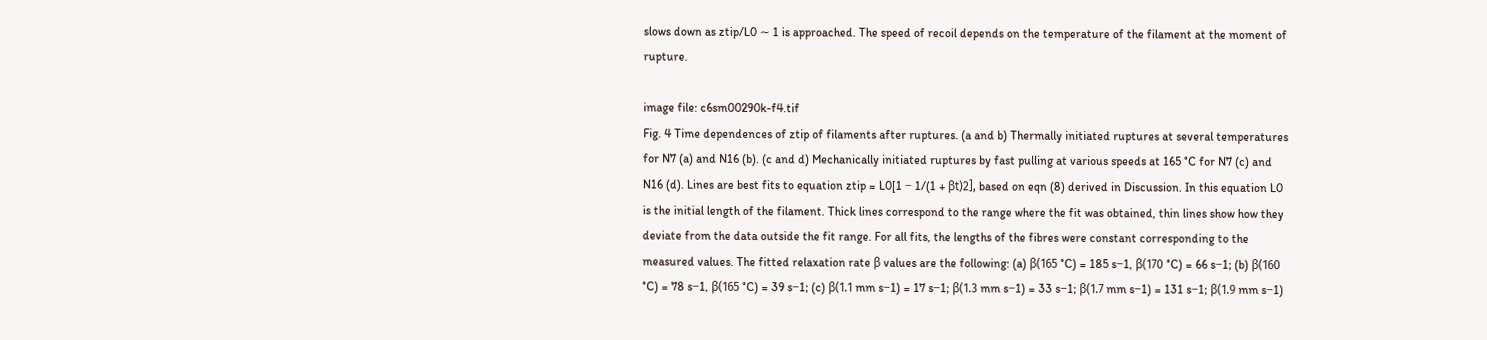slows down as ztip/L0 ∼ 1 is approached. The speed of recoil depends on the temperature of the filament at the moment of rupture.

image file: c6sm00290k-f4.tif
Fig. 4 Time dependences of ztip of filaments after ruptures. (a and b) Thermally initiated ruptures at several temperatures for N7 (a) and N16 (b). (c and d) Mechanically initiated ruptures by fast pulling at various speeds at 165 °C for N7 (c) and N16 (d). Lines are best fits to equation ztip = L0[1 − 1/(1 + βt)2], based on eqn (8) derived in Discussion. In this equation L0 is the initial length of the filament. Thick lines correspond to the range where the fit was obtained, thin lines show how they deviate from the data outside the fit range. For all fits, the lengths of the fibres were constant corresponding to the measured values. The fitted relaxation rate β values are the following: (a) β(165 °C) = 185 s−1, β(170 °C) = 66 s−1; (b) β(160 °C) = 78 s−1, β(165 °C) = 39 s−1; (c) β(1.1 mm s−1) = 17 s−1; β(1.3 mm s−1) = 33 s−1; β(1.7 mm s−1) = 131 s−1; β(1.9 mm s−1)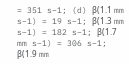= 351 s−1; (d) β(1.1 mm s−1) = 19 s−1; β(1.3 mm s−1) = 182 s−1; β(1.7 mm s−1) = 306 s−1; β(1.9 mm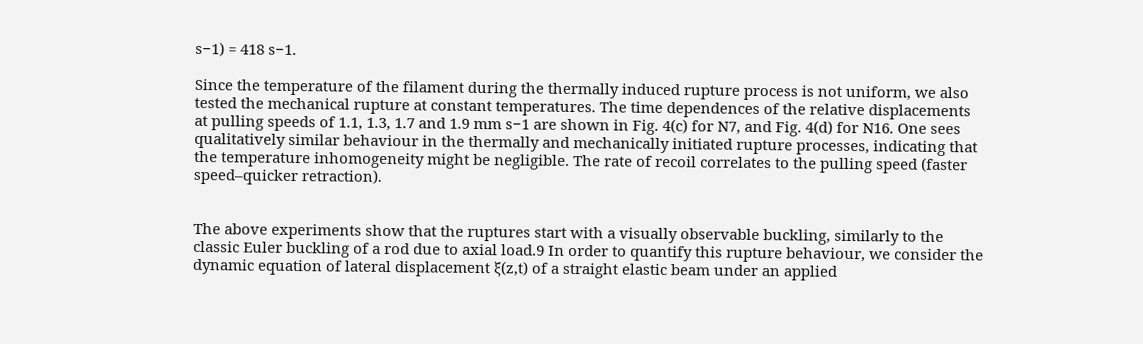s−1) = 418 s−1.

Since the temperature of the filament during the thermally induced rupture process is not uniform, we also tested the mechanical rupture at constant temperatures. The time dependences of the relative displacements at pulling speeds of 1.1, 1.3, 1.7 and 1.9 mm s−1 are shown in Fig. 4(c) for N7, and Fig. 4(d) for N16. One sees qualitatively similar behaviour in the thermally and mechanically initiated rupture processes, indicating that the temperature inhomogeneity might be negligible. The rate of recoil correlates to the pulling speed (faster speed–quicker retraction).


The above experiments show that the ruptures start with a visually observable buckling, similarly to the classic Euler buckling of a rod due to axial load.9 In order to quantify this rupture behaviour, we consider the dynamic equation of lateral displacement ξ(z,t) of a straight elastic beam under an applied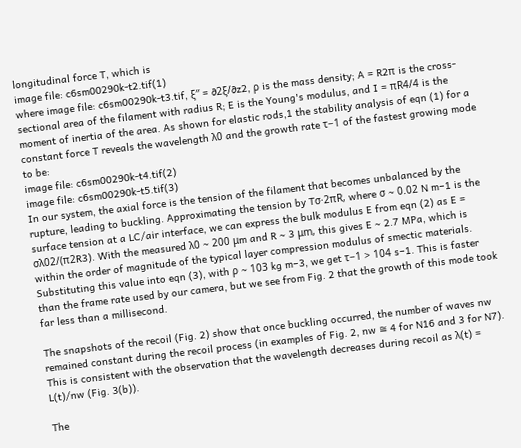longitudinal force T, which is
image file: c6sm00290k-t2.tif(1)
where image file: c6sm00290k-t3.tif, ξ′′ = ∂2ξ/∂z2, ρ is the mass density; A = R2π is the cross-sectional area of the filament with radius R; E is the Young's modulus, and I = πR4/4 is the moment of inertia of the area. As shown for elastic rods,1 the stability analysis of eqn (1) for a constant force T reveals the wavelength λ0 and the growth rate τ−1 of the fastest growing mode to be:
image file: c6sm00290k-t4.tif(2)
image file: c6sm00290k-t5.tif(3)
In our system, the axial force is the tension of the filament that becomes unbalanced by the rupture, leading to buckling. Approximating the tension by Tσ·2πR, where σ ∼ 0.02 N m−1 is the surface tension at a LC/air interface, we can express the bulk modulus E from eqn (2) as E = σλ02/(π2R3). With the measured λ0 ∼ 200 μm and R ∼ 3 μm, this gives E ∼ 2.7 MPa, which is within the order of magnitude of the typical layer compression modulus of smectic materials. Substituting this value into eqn (3), with ρ ∼ 103 kg m−3, we get τ−1 > 104 s−1. This is faster than the frame rate used by our camera, but we see from Fig. 2 that the growth of this mode took far less than a millisecond.

The snapshots of the recoil (Fig. 2) show that once buckling occurred, the number of waves nw remained constant during the recoil process (in examples of Fig. 2, nw ≅ 4 for N16 and 3 for N7). This is consistent with the observation that the wavelength decreases during recoil as λ(t) = L(t)/nw (Fig. 3(b)).

The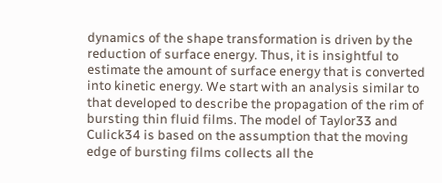dynamics of the shape transformation is driven by the reduction of surface energy. Thus, it is insightful to estimate the amount of surface energy that is converted into kinetic energy. We start with an analysis similar to that developed to describe the propagation of the rim of bursting thin fluid films. The model of Taylor33 and Culick34 is based on the assumption that the moving edge of bursting films collects all the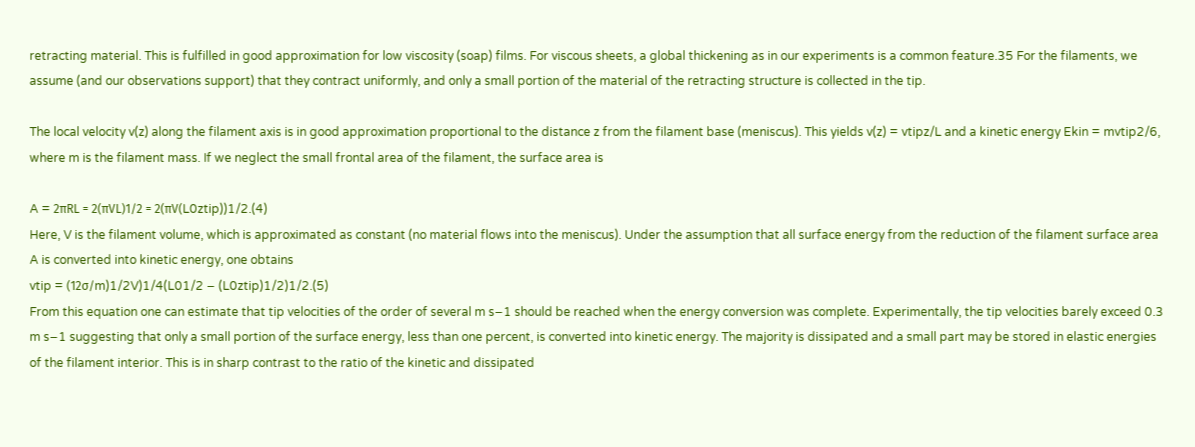retracting material. This is fulfilled in good approximation for low viscosity (soap) films. For viscous sheets, a global thickening as in our experiments is a common feature.35 For the filaments, we assume (and our observations support) that they contract uniformly, and only a small portion of the material of the retracting structure is collected in the tip.

The local velocity v(z) along the filament axis is in good approximation proportional to the distance z from the filament base (meniscus). This yields v(z) = vtipz/L and a kinetic energy Ekin = mvtip2/6, where m is the filament mass. If we neglect the small frontal area of the filament, the surface area is

A = 2πRL = 2(πVL)1/2 = 2(πV(L0ztip))1/2.(4)
Here, V is the filament volume, which is approximated as constant (no material flows into the meniscus). Under the assumption that all surface energy from the reduction of the filament surface area A is converted into kinetic energy, one obtains
vtip = (12σ/m)1/2V)1/4(L01/2 − (L0ztip)1/2)1/2.(5)
From this equation one can estimate that tip velocities of the order of several m s−1 should be reached when the energy conversion was complete. Experimentally, the tip velocities barely exceed 0.3 m s−1 suggesting that only a small portion of the surface energy, less than one percent, is converted into kinetic energy. The majority is dissipated and a small part may be stored in elastic energies of the filament interior. This is in sharp contrast to the ratio of the kinetic and dissipated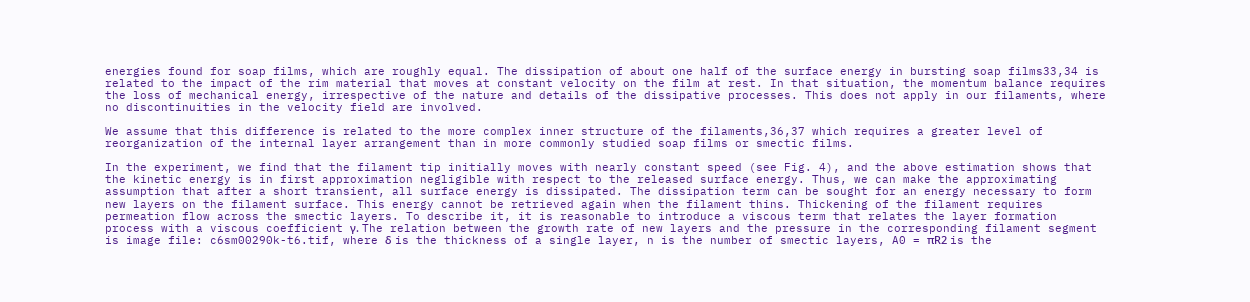energies found for soap films, which are roughly equal. The dissipation of about one half of the surface energy in bursting soap films33,34 is related to the impact of the rim material that moves at constant velocity on the film at rest. In that situation, the momentum balance requires the loss of mechanical energy, irrespective of the nature and details of the dissipative processes. This does not apply in our filaments, where no discontinuities in the velocity field are involved.

We assume that this difference is related to the more complex inner structure of the filaments,36,37 which requires a greater level of reorganization of the internal layer arrangement than in more commonly studied soap films or smectic films.

In the experiment, we find that the filament tip initially moves with nearly constant speed (see Fig. 4), and the above estimation shows that the kinetic energy is in first approximation negligible with respect to the released surface energy. Thus, we can make the approximating assumption that after a short transient, all surface energy is dissipated. The dissipation term can be sought for an energy necessary to form new layers on the filament surface. This energy cannot be retrieved again when the filament thins. Thickening of the filament requires permeation flow across the smectic layers. To describe it, it is reasonable to introduce a viscous term that relates the layer formation process with a viscous coefficient γ. The relation between the growth rate of new layers and the pressure in the corresponding filament segment is image file: c6sm00290k-t6.tif, where δ is the thickness of a single layer, n is the number of smectic layers, A0 = πR2 is the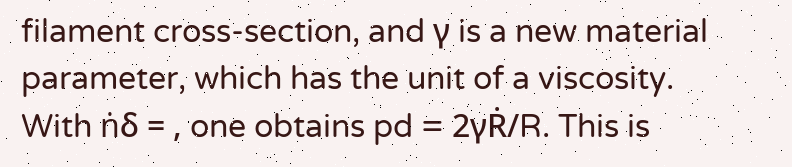filament cross-section, and γ is a new material parameter, which has the unit of a viscosity. With ṅδ = , one obtains pd = 2γṘ/R. This is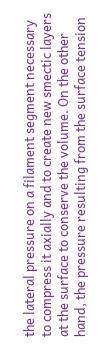the lateral pressure on a filament segment necessary to compress it axially and to create new smectic layers at the surface to conserve the volume. On the other hand, the pressure resulting from the surface tension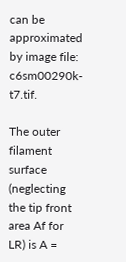can be approximated by image file: c6sm00290k-t7.tif.

The outer filament surface (neglecting the tip front area Af for LR) is A =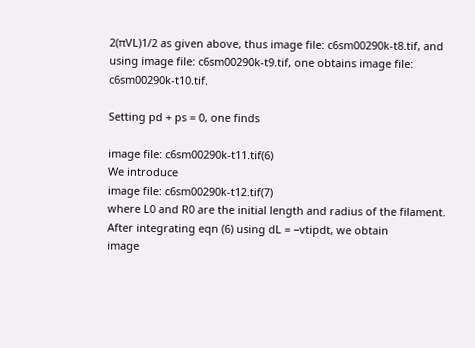2(πVL)1/2 as given above, thus image file: c6sm00290k-t8.tif, and using image file: c6sm00290k-t9.tif, one obtains image file: c6sm00290k-t10.tif.

Setting pd + ps = 0, one finds

image file: c6sm00290k-t11.tif(6)
We introduce
image file: c6sm00290k-t12.tif(7)
where L0 and R0 are the initial length and radius of the filament. After integrating eqn (6) using dL = −vtipdt, we obtain
image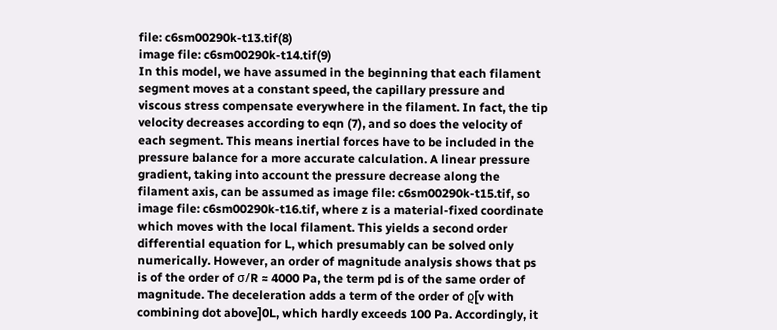file: c6sm00290k-t13.tif(8)
image file: c6sm00290k-t14.tif(9)
In this model, we have assumed in the beginning that each filament segment moves at a constant speed, the capillary pressure and viscous stress compensate everywhere in the filament. In fact, the tip velocity decreases according to eqn (7), and so does the velocity of each segment. This means inertial forces have to be included in the pressure balance for a more accurate calculation. A linear pressure gradient, taking into account the pressure decrease along the filament axis, can be assumed as image file: c6sm00290k-t15.tif, so image file: c6sm00290k-t16.tif, where z is a material-fixed coordinate which moves with the local filament. This yields a second order differential equation for L, which presumably can be solved only numerically. However, an order of magnitude analysis shows that ps is of the order of σ/R ≈ 4000 Pa, the term pd is of the same order of magnitude. The deceleration adds a term of the order of ϱ[v with combining dot above]0L, which hardly exceeds 100 Pa. Accordingly, it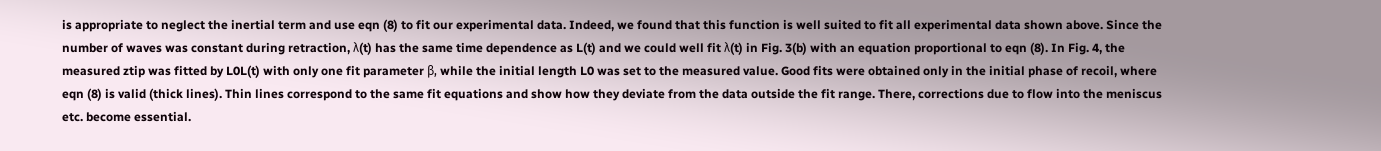is appropriate to neglect the inertial term and use eqn (8) to fit our experimental data. Indeed, we found that this function is well suited to fit all experimental data shown above. Since the number of waves was constant during retraction, λ(t) has the same time dependence as L(t) and we could well fit λ(t) in Fig. 3(b) with an equation proportional to eqn (8). In Fig. 4, the measured ztip was fitted by L0L(t) with only one fit parameter β, while the initial length L0 was set to the measured value. Good fits were obtained only in the initial phase of recoil, where eqn (8) is valid (thick lines). Thin lines correspond to the same fit equations and show how they deviate from the data outside the fit range. There, corrections due to flow into the meniscus etc. become essential.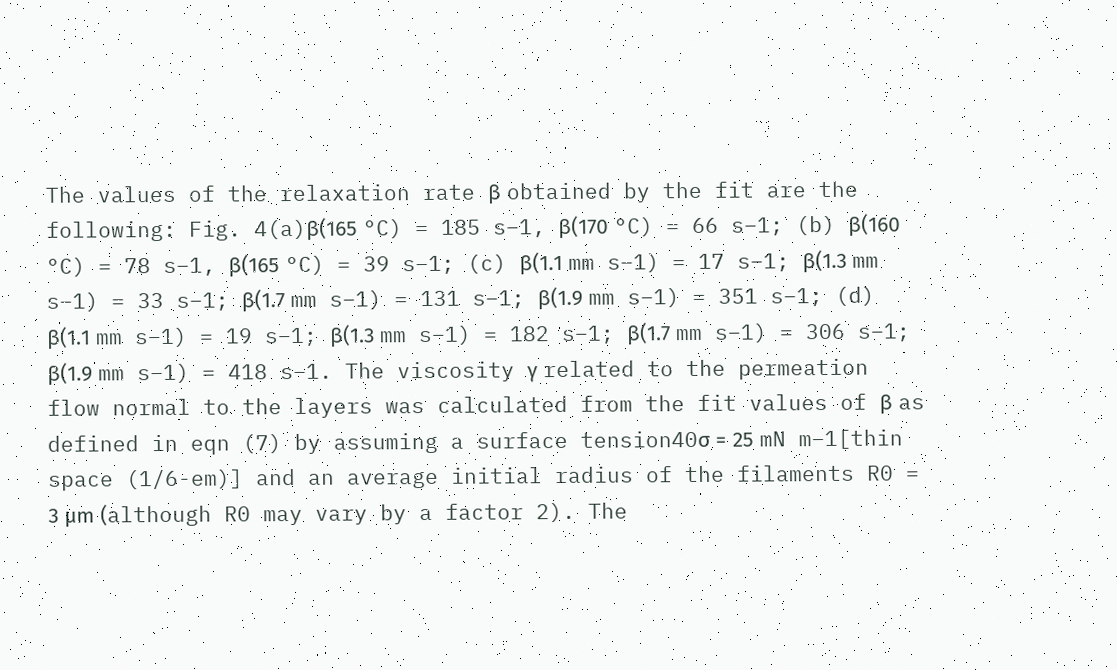The values of the relaxation rate β obtained by the fit are the following: Fig. 4(a)β(165 °C) = 185 s−1, β(170 °C) = 66 s−1; (b) β(160 °C) = 78 s−1, β(165 °C) = 39 s−1; (c) β(1.1 mm s−1) = 17 s−1; β(1.3 mm s−1) = 33 s−1; β(1.7 mm s−1) = 131 s−1; β(1.9 mm s−1) = 351 s−1; (d) β(1.1 mm s−1) = 19 s−1; β(1.3 mm s−1) = 182 s−1; β(1.7 mm s−1) = 306 s−1; β(1.9 mm s−1) = 418 s−1. The viscosity γ related to the permeation flow normal to the layers was calculated from the fit values of β as defined in eqn (7) by assuming a surface tension40σ = 25 mN m−1[thin space (1/6-em)] and an average initial radius of the filaments R0 = 3 μm (although R0 may vary by a factor 2). The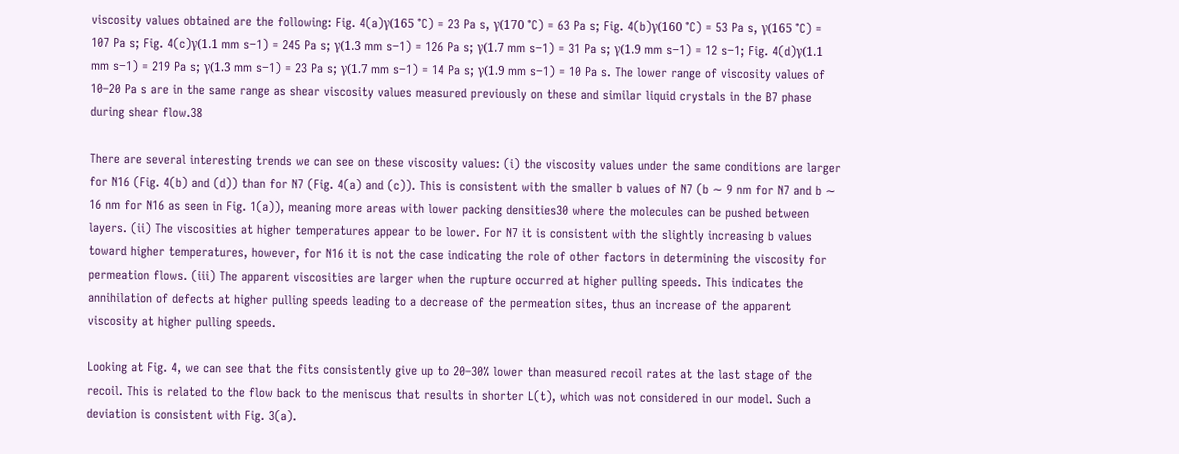viscosity values obtained are the following: Fig. 4(a)γ(165 °C) = 23 Pa s, γ(170 °C) = 63 Pa s; Fig. 4(b)γ(160 °C) = 53 Pa s, γ(165 °C) = 107 Pa s; Fig. 4(c)γ(1.1 mm s−1) = 245 Pa s; γ(1.3 mm s−1) = 126 Pa s; γ(1.7 mm s−1) = 31 Pa s; γ(1.9 mm s−1) = 12 s−1; Fig. 4(d)γ(1.1 mm s−1) = 219 Pa s; γ(1.3 mm s−1) = 23 Pa s; γ(1.7 mm s−1) = 14 Pa s; γ(1.9 mm s−1) = 10 Pa s. The lower range of viscosity values of 10–20 Pa s are in the same range as shear viscosity values measured previously on these and similar liquid crystals in the B7 phase during shear flow.38

There are several interesting trends we can see on these viscosity values: (i) the viscosity values under the same conditions are larger for N16 (Fig. 4(b) and (d)) than for N7 (Fig. 4(a) and (c)). This is consistent with the smaller b values of N7 (b ∼ 9 nm for N7 and b ∼ 16 nm for N16 as seen in Fig. 1(a)), meaning more areas with lower packing densities30 where the molecules can be pushed between layers. (ii) The viscosities at higher temperatures appear to be lower. For N7 it is consistent with the slightly increasing b values toward higher temperatures, however, for N16 it is not the case indicating the role of other factors in determining the viscosity for permeation flows. (iii) The apparent viscosities are larger when the rupture occurred at higher pulling speeds. This indicates the annihilation of defects at higher pulling speeds leading to a decrease of the permeation sites, thus an increase of the apparent viscosity at higher pulling speeds.

Looking at Fig. 4, we can see that the fits consistently give up to 20–30% lower than measured recoil rates at the last stage of the recoil. This is related to the flow back to the meniscus that results in shorter L(t), which was not considered in our model. Such a deviation is consistent with Fig. 3(a).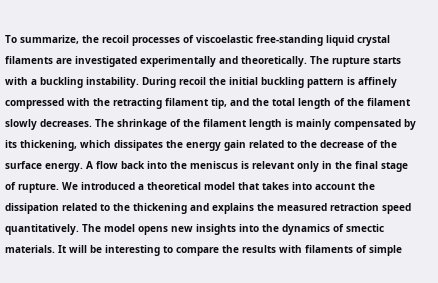To summarize, the recoil processes of viscoelastic free-standing liquid crystal filaments are investigated experimentally and theoretically. The rupture starts with a buckling instability. During recoil the initial buckling pattern is affinely compressed with the retracting filament tip, and the total length of the filament slowly decreases. The shrinkage of the filament length is mainly compensated by its thickening, which dissipates the energy gain related to the decrease of the surface energy. A flow back into the meniscus is relevant only in the final stage of rupture. We introduced a theoretical model that takes into account the dissipation related to the thickening and explains the measured retraction speed quantitatively. The model opens new insights into the dynamics of smectic materials. It will be interesting to compare the results with filaments of simple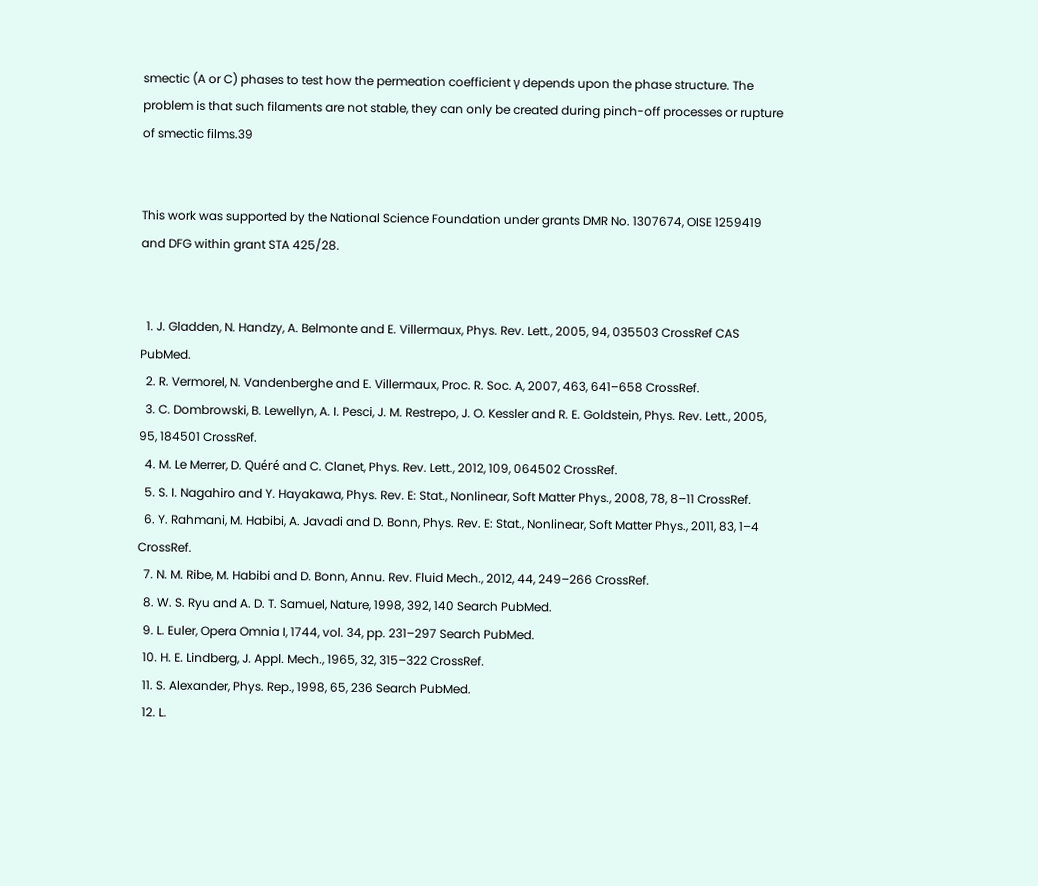smectic (A or C) phases to test how the permeation coefficient γ depends upon the phase structure. The problem is that such filaments are not stable, they can only be created during pinch-off processes or rupture of smectic films.39


This work was supported by the National Science Foundation under grants DMR No. 1307674, OISE 1259419 and DFG within grant STA 425/28.


  1. J. Gladden, N. Handzy, A. Belmonte and E. Villermaux, Phys. Rev. Lett., 2005, 94, 035503 CrossRef CAS PubMed.
  2. R. Vermorel, N. Vandenberghe and E. Villermaux, Proc. R. Soc. A, 2007, 463, 641–658 CrossRef.
  3. C. Dombrowski, B. Lewellyn, A. I. Pesci, J. M. Restrepo, J. O. Kessler and R. E. Goldstein, Phys. Rev. Lett., 2005, 95, 184501 CrossRef.
  4. M. Le Merrer, D. Quéré and C. Clanet, Phys. Rev. Lett., 2012, 109, 064502 CrossRef.
  5. S. I. Nagahiro and Y. Hayakawa, Phys. Rev. E: Stat., Nonlinear, Soft Matter Phys., 2008, 78, 8–11 CrossRef.
  6. Y. Rahmani, M. Habibi, A. Javadi and D. Bonn, Phys. Rev. E: Stat., Nonlinear, Soft Matter Phys., 2011, 83, 1–4 CrossRef.
  7. N. M. Ribe, M. Habibi and D. Bonn, Annu. Rev. Fluid Mech., 2012, 44, 249–266 CrossRef.
  8. W. S. Ryu and A. D. T. Samuel, Nature, 1998, 392, 140 Search PubMed.
  9. L. Euler, Opera Omnia I, 1744, vol. 34, pp. 231–297 Search PubMed.
  10. H. E. Lindberg, J. Appl. Mech., 1965, 32, 315–322 CrossRef.
  11. S. Alexander, Phys. Rep., 1998, 65, 236 Search PubMed.
  12. L.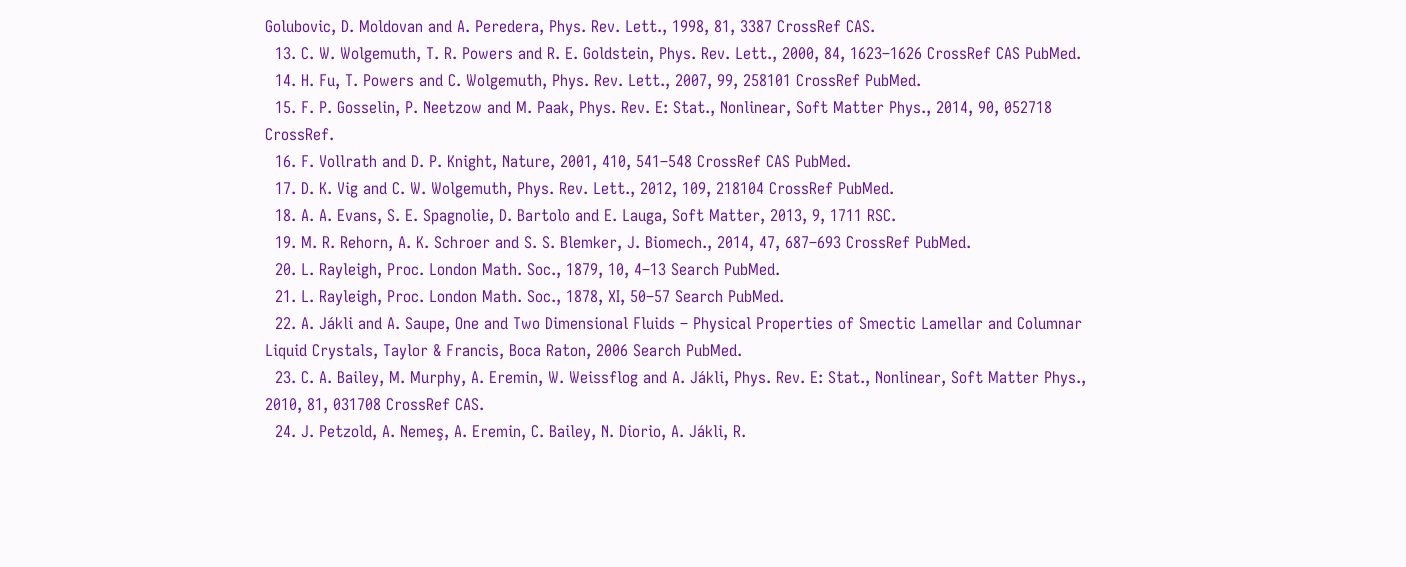Golubovic, D. Moldovan and A. Peredera, Phys. Rev. Lett., 1998, 81, 3387 CrossRef CAS.
  13. C. W. Wolgemuth, T. R. Powers and R. E. Goldstein, Phys. Rev. Lett., 2000, 84, 1623–1626 CrossRef CAS PubMed.
  14. H. Fu, T. Powers and C. Wolgemuth, Phys. Rev. Lett., 2007, 99, 258101 CrossRef PubMed.
  15. F. P. Gosselin, P. Neetzow and M. Paak, Phys. Rev. E: Stat., Nonlinear, Soft Matter Phys., 2014, 90, 052718 CrossRef.
  16. F. Vollrath and D. P. Knight, Nature, 2001, 410, 541–548 CrossRef CAS PubMed.
  17. D. K. Vig and C. W. Wolgemuth, Phys. Rev. Lett., 2012, 109, 218104 CrossRef PubMed.
  18. A. A. Evans, S. E. Spagnolie, D. Bartolo and E. Lauga, Soft Matter, 2013, 9, 1711 RSC.
  19. M. R. Rehorn, A. K. Schroer and S. S. Blemker, J. Biomech., 2014, 47, 687–693 CrossRef PubMed.
  20. L. Rayleigh, Proc. London Math. Soc., 1879, 10, 4–13 Search PubMed.
  21. L. Rayleigh, Proc. London Math. Soc., 1878, XI, 50–57 Search PubMed.
  22. A. Jákli and A. Saupe, One and Two Dimensional Fluids – Physical Properties of Smectic Lamellar and Columnar Liquid Crystals, Taylor & Francis, Boca Raton, 2006 Search PubMed.
  23. C. A. Bailey, M. Murphy, A. Eremin, W. Weissflog and A. Jákli, Phys. Rev. E: Stat., Nonlinear, Soft Matter Phys., 2010, 81, 031708 CrossRef CAS.
  24. J. Petzold, A. Nemeş, A. Eremin, C. Bailey, N. Diorio, A. Jákli, R.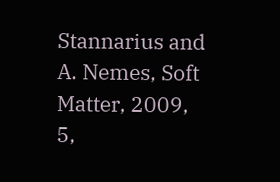Stannarius and A. Nemes, Soft Matter, 2009, 5,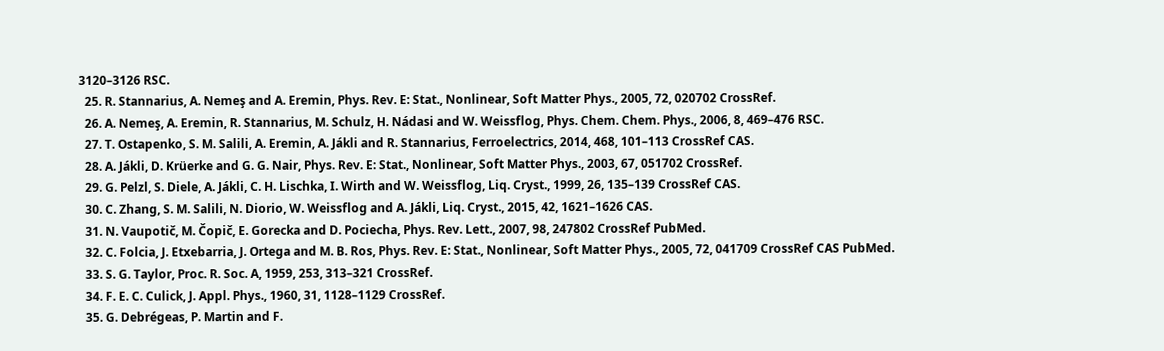3120–3126 RSC.
  25. R. Stannarius, A. Nemeş and A. Eremin, Phys. Rev. E: Stat., Nonlinear, Soft Matter Phys., 2005, 72, 020702 CrossRef.
  26. A. Nemeş, A. Eremin, R. Stannarius, M. Schulz, H. Nádasi and W. Weissflog, Phys. Chem. Chem. Phys., 2006, 8, 469–476 RSC.
  27. T. Ostapenko, S. M. Salili, A. Eremin, A. Jákli and R. Stannarius, Ferroelectrics, 2014, 468, 101–113 CrossRef CAS.
  28. A. Jákli, D. Krüerke and G. G. Nair, Phys. Rev. E: Stat., Nonlinear, Soft Matter Phys., 2003, 67, 051702 CrossRef.
  29. G. Pelzl, S. Diele, A. Jákli, C. H. Lischka, I. Wirth and W. Weissflog, Liq. Cryst., 1999, 26, 135–139 CrossRef CAS.
  30. C. Zhang, S. M. Salili, N. Diorio, W. Weissflog and A. Jákli, Liq. Cryst., 2015, 42, 1621–1626 CAS.
  31. N. Vaupotič, M. Čopič, E. Gorecka and D. Pociecha, Phys. Rev. Lett., 2007, 98, 247802 CrossRef PubMed.
  32. C. Folcia, J. Etxebarria, J. Ortega and M. B. Ros, Phys. Rev. E: Stat., Nonlinear, Soft Matter Phys., 2005, 72, 041709 CrossRef CAS PubMed.
  33. S. G. Taylor, Proc. R. Soc. A, 1959, 253, 313–321 CrossRef.
  34. F. E. C. Culick, J. Appl. Phys., 1960, 31, 1128–1129 CrossRef.
  35. G. Debrégeas, P. Martin and F.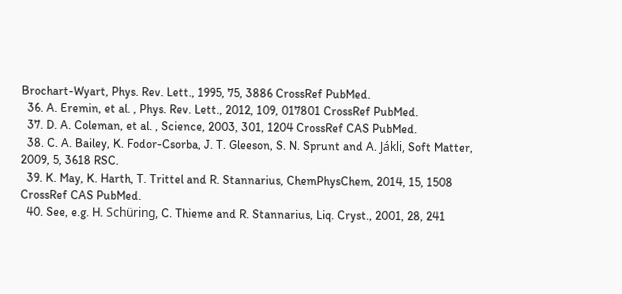Brochart-Wyart, Phys. Rev. Lett., 1995, 75, 3886 CrossRef PubMed.
  36. A. Eremin, et al. , Phys. Rev. Lett., 2012, 109, 017801 CrossRef PubMed.
  37. D. A. Coleman, et al. , Science, 2003, 301, 1204 CrossRef CAS PubMed.
  38. C. A. Bailey, K. Fodor-Csorba, J. T. Gleeson, S. N. Sprunt and A. Jákli, Soft Matter, 2009, 5, 3618 RSC.
  39. K. May, K. Harth, T. Trittel and R. Stannarius, ChemPhysChem, 2014, 15, 1508 CrossRef CAS PubMed.
  40. See, e.g. H. Schüring, C. Thieme and R. Stannarius, Liq. Cryst., 2001, 28, 241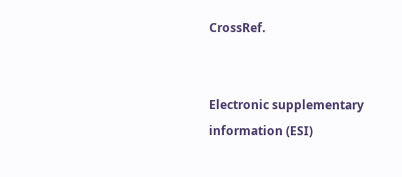CrossRef.


Electronic supplementary information (ESI)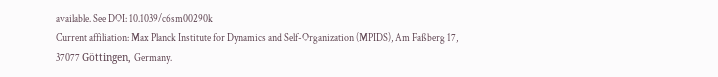available. See DOI: 10.1039/c6sm00290k
Current affiliation: Max Planck Institute for Dynamics and Self-Organization (MPIDS), Am Faßberg 17, 37077 Göttingen, Germany.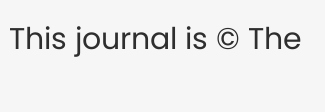This journal is © The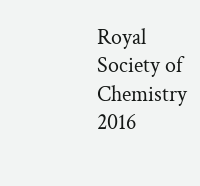Royal Society of Chemistry 2016